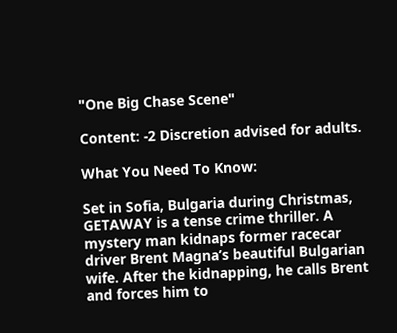"One Big Chase Scene"

Content: -2 Discretion advised for adults.

What You Need To Know:

Set in Sofia, Bulgaria during Christmas, GETAWAY is a tense crime thriller. A mystery man kidnaps former racecar driver Brent Magna’s beautiful Bulgarian wife. After the kidnapping, he calls Brent and forces him to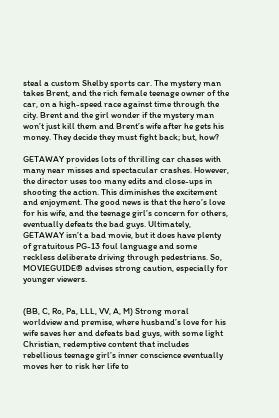steal a custom Shelby sports car. The mystery man takes Brent, and the rich female teenage owner of the car, on a high-speed race against time through the city. Brent and the girl wonder if the mystery man won’t just kill them and Brent’s wife after he gets his money. They decide they must fight back; but, how?

GETAWAY provides lots of thrilling car chases with many near misses and spectacular crashes. However, the director uses too many edits and close-ups in shooting the action. This diminishes the excitement and enjoyment. The good news is that the hero’s love for his wife, and the teenage girl’s concern for others, eventually defeats the bad guys. Ultimately, GETAWAY isn’t a bad movie, but it does have plenty of gratuitous PG-13 foul language and some reckless deliberate driving through pedestrians. So, MOVIEGUIDE® advises strong caution, especially for younger viewers.


(BB, C, Ro, Pa, LLL, VV, A, M) Strong moral worldview and premise, where husband’s love for his wife saves her and defeats bad guys, with some light Christian, redemptive content that includes rebellious teenage girl’s inner conscience eventually moves her to risk her life to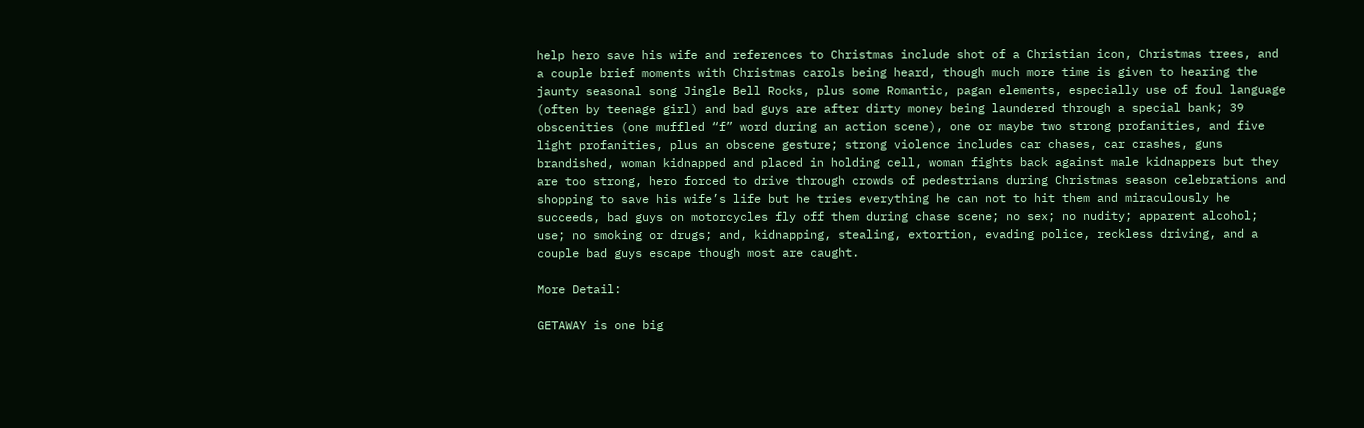help hero save his wife and references to Christmas include shot of a Christian icon, Christmas trees, and a couple brief moments with Christmas carols being heard, though much more time is given to hearing the jaunty seasonal song Jingle Bell Rocks, plus some Romantic, pagan elements, especially use of foul language (often by teenage girl) and bad guys are after dirty money being laundered through a special bank; 39 obscenities (one muffled “f” word during an action scene), one or maybe two strong profanities, and five light profanities, plus an obscene gesture; strong violence includes car chases, car crashes, guns brandished, woman kidnapped and placed in holding cell, woman fights back against male kidnappers but they are too strong, hero forced to drive through crowds of pedestrians during Christmas season celebrations and shopping to save his wife’s life but he tries everything he can not to hit them and miraculously he succeeds, bad guys on motorcycles fly off them during chase scene; no sex; no nudity; apparent alcohol; use; no smoking or drugs; and, kidnapping, stealing, extortion, evading police, reckless driving, and a couple bad guys escape though most are caught.

More Detail:

GETAWAY is one big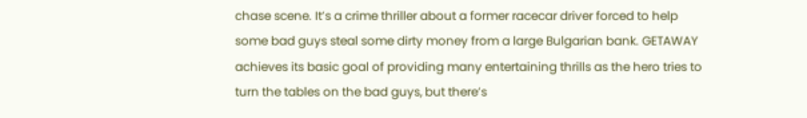chase scene. It’s a crime thriller about a former racecar driver forced to help some bad guys steal some dirty money from a large Bulgarian bank. GETAWAY achieves its basic goal of providing many entertaining thrills as the hero tries to turn the tables on the bad guys, but there’s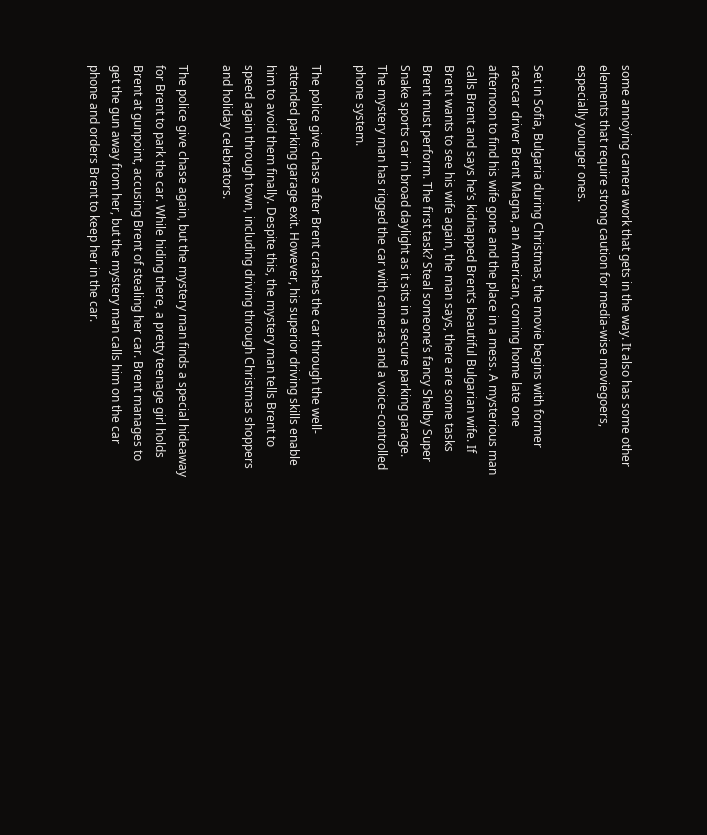some annoying camera work that gets in the way. It also has some other elements that require strong caution for media-wise moviegoers, especially younger ones.

Set in Sofia, Bulgaria during Christmas, the movie begins with former racecar driver Brent Magna, an American, coming home late one afternoon to find his wife gone and the place in a mess. A mysterious man calls Brent and says he’s kidnapped Brent’s beautiful Bulgarian wife. If Brent wants to see his wife again, the man says, there are some tasks Brent must perform. The first task? Steal someone’s fancy Shelby Super Snake sports car in broad daylight as it sits in a secure parking garage. The mystery man has rigged the car with cameras and a voice-controlled phone system.

The police give chase after Brent crashes the car through the well-attended parking garage exit. However, his superior driving skills enable him to avoid them finally. Despite this, the mystery man tells Brent to speed again through town, including driving through Christmas shoppers and holiday celebrators.

The police give chase again, but the mystery man finds a special hideaway for Brent to park the car. While hiding there, a pretty teenage girl holds Brent at gunpoint, accusing Brent of stealing her car. Brent manages to get the gun away from her, but the mystery man calls him on the car phone and orders Brent to keep her in the car.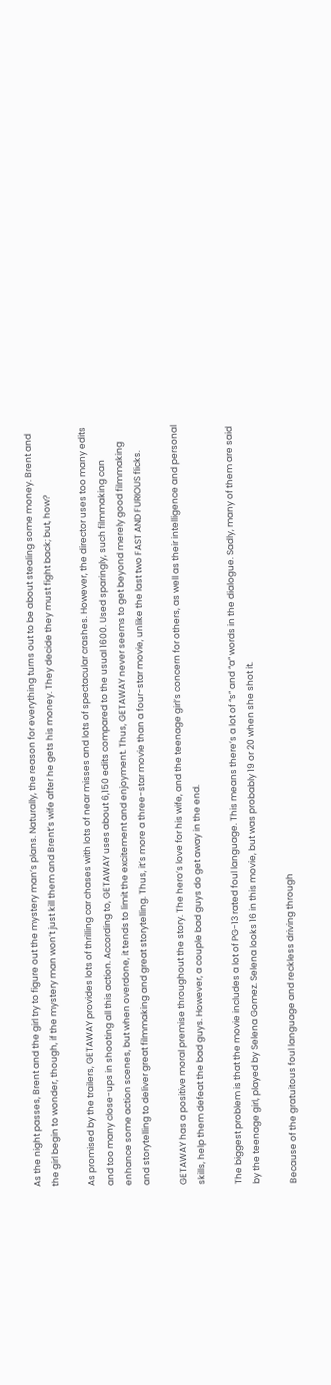As the night passes, Brent and the girl try to figure out the mystery man’s plans. Naturally, the reason for everything turns out to be about stealing some money. Brent and the girl begin to wonder, though, if the mystery man won’t just kill them and Brent’s wife after he gets his money. They decide they must fight back; but, how?

As promised by the trailers, GETAWAY provides lots of thrilling car chases with lots of near misses and lots of spectacular crashes. However, the director uses too many edits and too many close-ups in shooting all this action. According to, GETAWAY uses about 6,150 edits compared to the usual 1600. Used sparingly, such filmmaking can enhance some action scenes, but when overdone, it tends to limit the excitement and enjoyment. Thus, GETAWAY never seems to get beyond merely good filmmaking and storytelling to deliver great filmmaking and great storytelling. Thus, it’s more a three-star movie than a four-star movie, unlike the last two FAST AND FURIOUS flicks.

GETAWAY has a positive moral premise throughout the story. The hero’s love for his wife, and the teenage girl’s concern for others, as well as their intelligence and personal skills, help them defeat the bad guys. However, a couple bad guys do get away in the end.

The biggest problem is that the movie includes a lot of PG-13 rated foul language. This means there’s a lot of “s” and “a” words in the dialogue. Sadly, many of them are said by the teenage girl, played by Selena Gomez. Selena looks 16 in this movie, but was probably 19 or 20 when she shot it.

Because of the gratuitous foul language and reckless driving through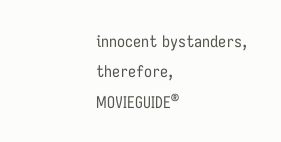innocent bystanders, therefore, MOVIEGUIDE®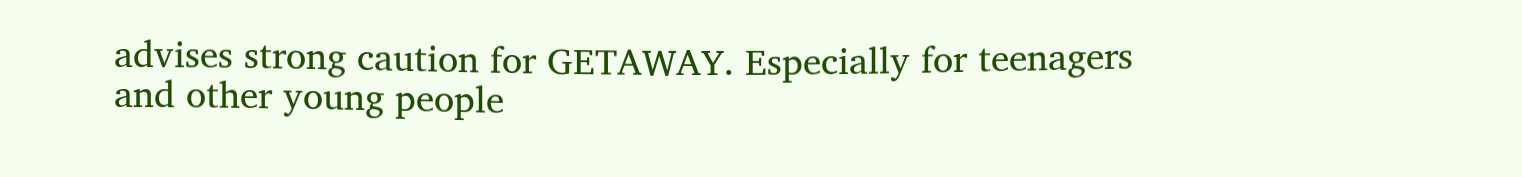advises strong caution for GETAWAY. Especially for teenagers and other young people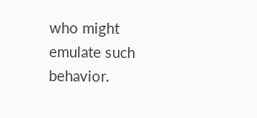who might emulate such behavior.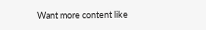Want more content like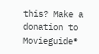this? Make a donation to Movieguide®